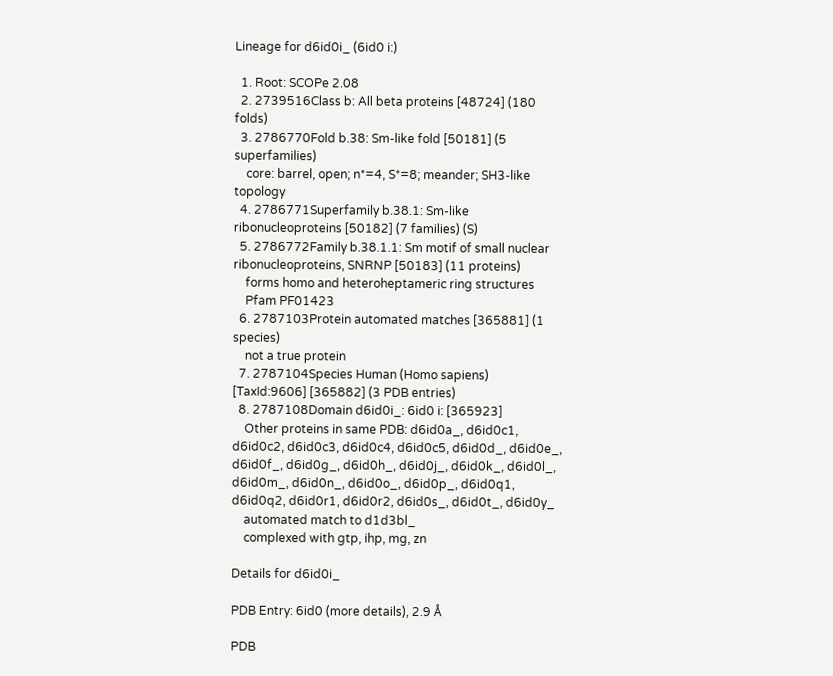Lineage for d6id0i_ (6id0 i:)

  1. Root: SCOPe 2.08
  2. 2739516Class b: All beta proteins [48724] (180 folds)
  3. 2786770Fold b.38: Sm-like fold [50181] (5 superfamilies)
    core: barrel, open; n*=4, S*=8; meander; SH3-like topology
  4. 2786771Superfamily b.38.1: Sm-like ribonucleoproteins [50182] (7 families) (S)
  5. 2786772Family b.38.1.1: Sm motif of small nuclear ribonucleoproteins, SNRNP [50183] (11 proteins)
    forms homo and heteroheptameric ring structures
    Pfam PF01423
  6. 2787103Protein automated matches [365881] (1 species)
    not a true protein
  7. 2787104Species Human (Homo sapiens) [TaxId:9606] [365882] (3 PDB entries)
  8. 2787108Domain d6id0i_: 6id0 i: [365923]
    Other proteins in same PDB: d6id0a_, d6id0c1, d6id0c2, d6id0c3, d6id0c4, d6id0c5, d6id0d_, d6id0e_, d6id0f_, d6id0g_, d6id0h_, d6id0j_, d6id0k_, d6id0l_, d6id0m_, d6id0n_, d6id0o_, d6id0p_, d6id0q1, d6id0q2, d6id0r1, d6id0r2, d6id0s_, d6id0t_, d6id0y_
    automated match to d1d3bl_
    complexed with gtp, ihp, mg, zn

Details for d6id0i_

PDB Entry: 6id0 (more details), 2.9 Å

PDB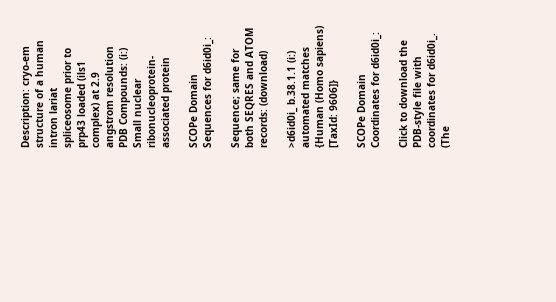Description: cryo-em structure of a human intron lariat spliceosome prior to prp43 loaded (ils1 complex) at 2.9 angstrom resolution
PDB Compounds: (i:) Small nuclear ribonucleoprotein-associated protein

SCOPe Domain Sequences for d6id0i_:

Sequence; same for both SEQRES and ATOM records: (download)

>d6id0i_ b.38.1.1 (i:) automated matches {Human (Homo sapiens) [TaxId: 9606]}

SCOPe Domain Coordinates for d6id0i_:

Click to download the PDB-style file with coordinates for d6id0i_.
(The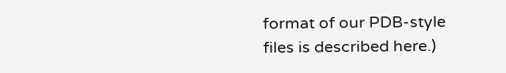format of our PDB-style files is described here.)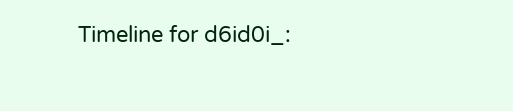Timeline for d6id0i_: